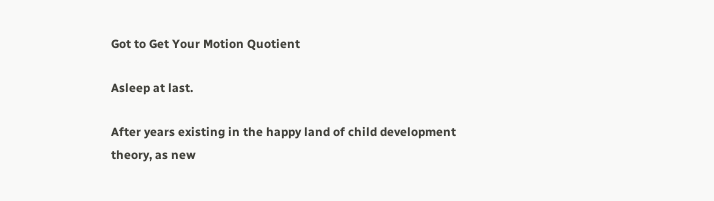Got to Get Your Motion Quotient

Asleep at last.

After years existing in the happy land of child development theory, as new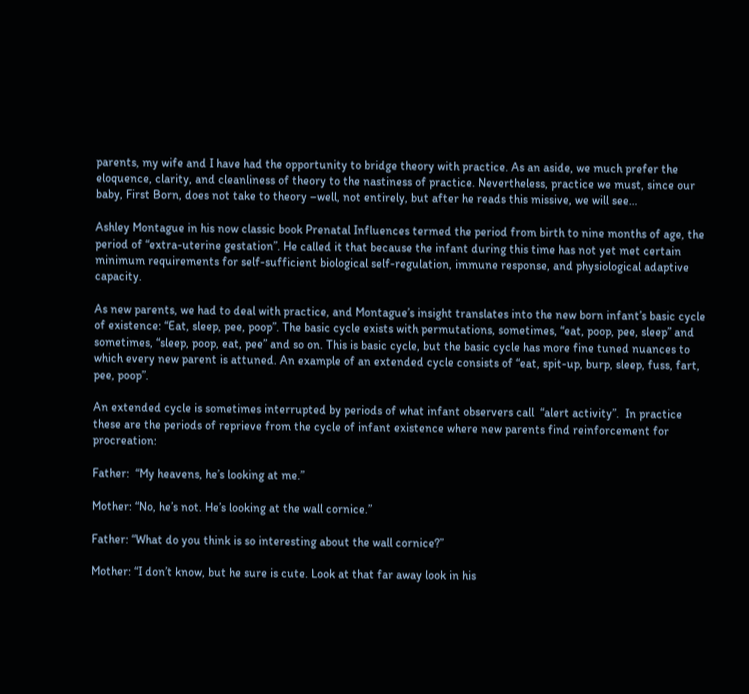parents, my wife and I have had the opportunity to bridge theory with practice. As an aside, we much prefer the eloquence, clarity, and cleanliness of theory to the nastiness of practice. Nevertheless, practice we must, since our baby, First Born, does not take to theory –well, not entirely, but after he reads this missive, we will see…

Ashley Montague in his now classic book Prenatal Influences termed the period from birth to nine months of age, the period of “extra-uterine gestation”. He called it that because the infant during this time has not yet met certain minimum requirements for self-sufficient biological self-regulation, immune response, and physiological adaptive capacity.

As new parents, we had to deal with practice, and Montague’s insight translates into the new born infant’s basic cycle of existence: “Eat, sleep, pee, poop”. The basic cycle exists with permutations, sometimes, “eat, poop, pee, sleep” and sometimes, “sleep, poop, eat, pee” and so on. This is basic cycle, but the basic cycle has more fine tuned nuances to which every new parent is attuned. An example of an extended cycle consists of “eat, spit-up, burp, sleep, fuss, fart, pee, poop”.

An extended cycle is sometimes interrupted by periods of what infant observers call  “alert activity”.  In practice these are the periods of reprieve from the cycle of infant existence where new parents find reinforcement for procreation:

Father:  “My heavens, he’s looking at me.”

Mother: “No, he’s not. He’s looking at the wall cornice.”

Father: “What do you think is so interesting about the wall cornice?”

Mother: “I don’t know, but he sure is cute. Look at that far away look in his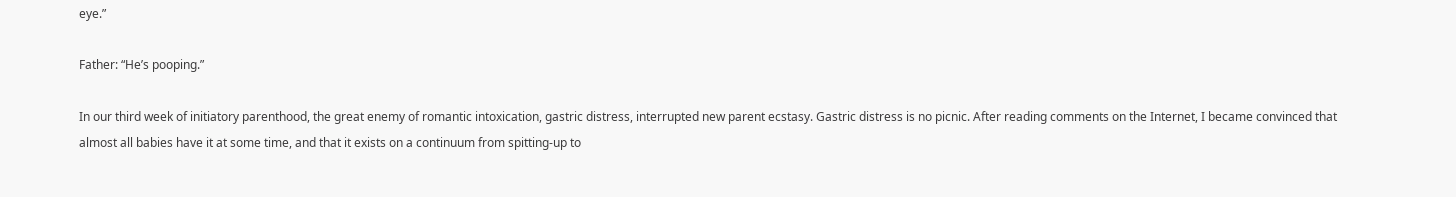eye.”

Father: “He’s pooping.”

In our third week of initiatory parenthood, the great enemy of romantic intoxication, gastric distress, interrupted new parent ecstasy. Gastric distress is no picnic. After reading comments on the Internet, I became convinced that almost all babies have it at some time, and that it exists on a continuum from spitting-up to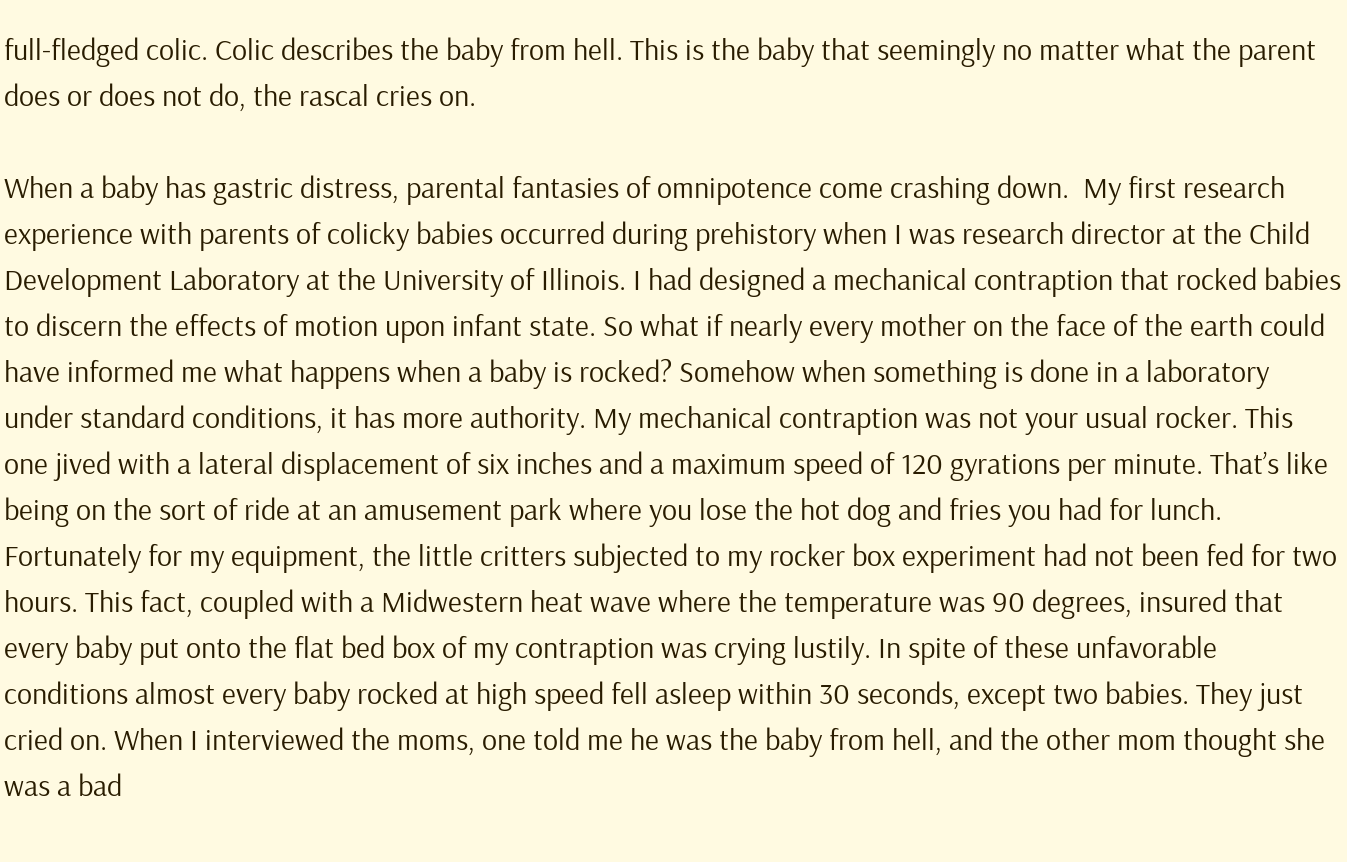full-fledged colic. Colic describes the baby from hell. This is the baby that seemingly no matter what the parent does or does not do, the rascal cries on.

When a baby has gastric distress, parental fantasies of omnipotence come crashing down.  My first research experience with parents of colicky babies occurred during prehistory when I was research director at the Child Development Laboratory at the University of Illinois. I had designed a mechanical contraption that rocked babies to discern the effects of motion upon infant state. So what if nearly every mother on the face of the earth could have informed me what happens when a baby is rocked? Somehow when something is done in a laboratory under standard conditions, it has more authority. My mechanical contraption was not your usual rocker. This one jived with a lateral displacement of six inches and a maximum speed of 120 gyrations per minute. That’s like being on the sort of ride at an amusement park where you lose the hot dog and fries you had for lunch. Fortunately for my equipment, the little critters subjected to my rocker box experiment had not been fed for two hours. This fact, coupled with a Midwestern heat wave where the temperature was 90 degrees, insured that every baby put onto the flat bed box of my contraption was crying lustily. In spite of these unfavorable conditions almost every baby rocked at high speed fell asleep within 30 seconds, except two babies. They just cried on. When I interviewed the moms, one told me he was the baby from hell, and the other mom thought she was a bad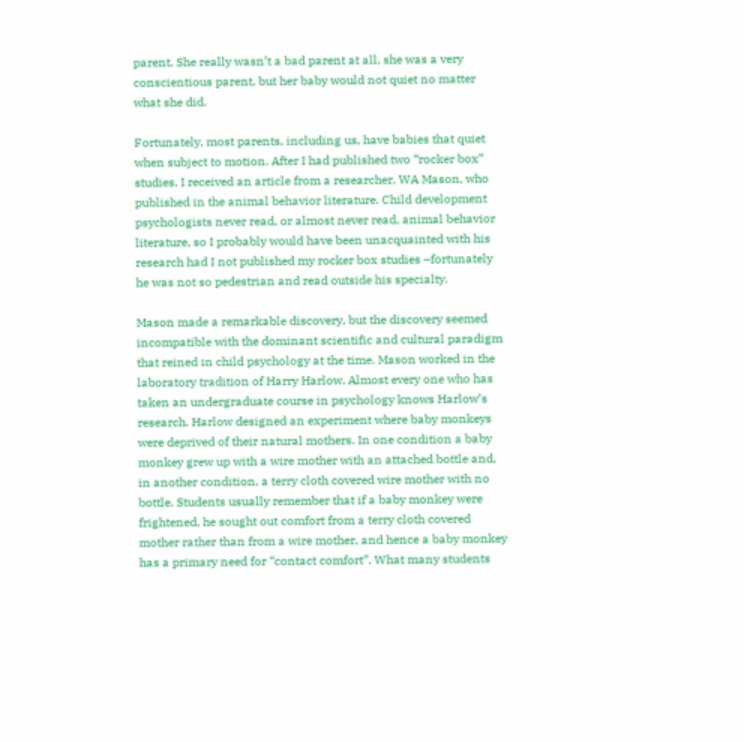parent. She really wasn’t a bad parent at all, she was a very conscientious parent, but her baby would not quiet no matter what she did.

Fortunately, most parents, including us, have babies that quiet when subject to motion. After I had published two “rocker box” studies, I received an article from a researcher, WA Mason, who published in the animal behavior literature. Child development psychologists never read, or almost never read, animal behavior literature, so I probably would have been unacquainted with his research had I not published my rocker box studies –fortunately he was not so pedestrian and read outside his specialty.

Mason made a remarkable discovery, but the discovery seemed incompatible with the dominant scientific and cultural paradigm that reined in child psychology at the time. Mason worked in the laboratory tradition of Harry Harlow. Almost every one who has taken an undergraduate course in psychology knows Harlow’s research. Harlow designed an experiment where baby monkeys were deprived of their natural mothers. In one condition a baby monkey grew up with a wire mother with an attached bottle and, in another condition, a terry cloth covered wire mother with no bottle. Students usually remember that if a baby monkey were frightened, he sought out comfort from a terry cloth covered mother rather than from a wire mother, and hence a baby monkey has a primary need for “contact comfort”. What many students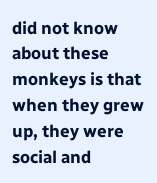did not know about these monkeys is that when they grew up, they were social and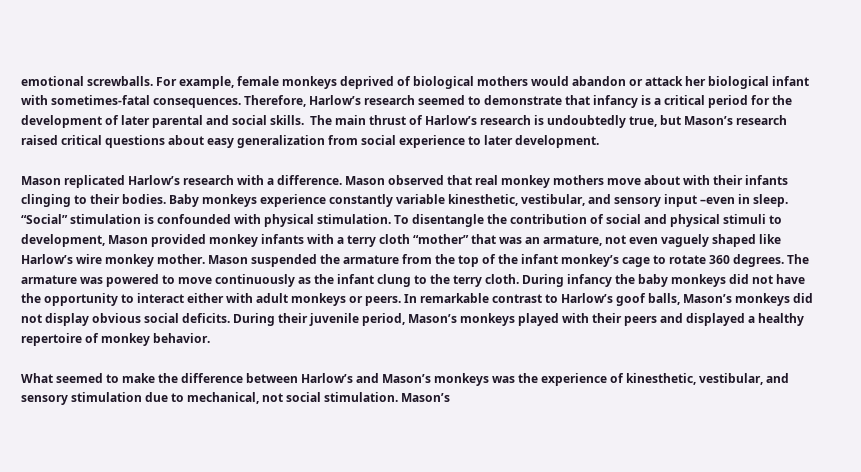emotional screwballs. For example, female monkeys deprived of biological mothers would abandon or attack her biological infant with sometimes-fatal consequences. Therefore, Harlow’s research seemed to demonstrate that infancy is a critical period for the development of later parental and social skills.  The main thrust of Harlow’s research is undoubtedly true, but Mason’s research raised critical questions about easy generalization from social experience to later development.

Mason replicated Harlow’s research with a difference. Mason observed that real monkey mothers move about with their infants clinging to their bodies. Baby monkeys experience constantly variable kinesthetic, vestibular, and sensory input –even in sleep. “Social” stimulation is confounded with physical stimulation. To disentangle the contribution of social and physical stimuli to development, Mason provided monkey infants with a terry cloth “mother” that was an armature, not even vaguely shaped like Harlow’s wire monkey mother. Mason suspended the armature from the top of the infant monkey’s cage to rotate 360 degrees. The armature was powered to move continuously as the infant clung to the terry cloth. During infancy the baby monkeys did not have the opportunity to interact either with adult monkeys or peers. In remarkable contrast to Harlow’s goof balls, Mason’s monkeys did not display obvious social deficits. During their juvenile period, Mason’s monkeys played with their peers and displayed a healthy repertoire of monkey behavior.

What seemed to make the difference between Harlow’s and Mason’s monkeys was the experience of kinesthetic, vestibular, and sensory stimulation due to mechanical, not social stimulation. Mason’s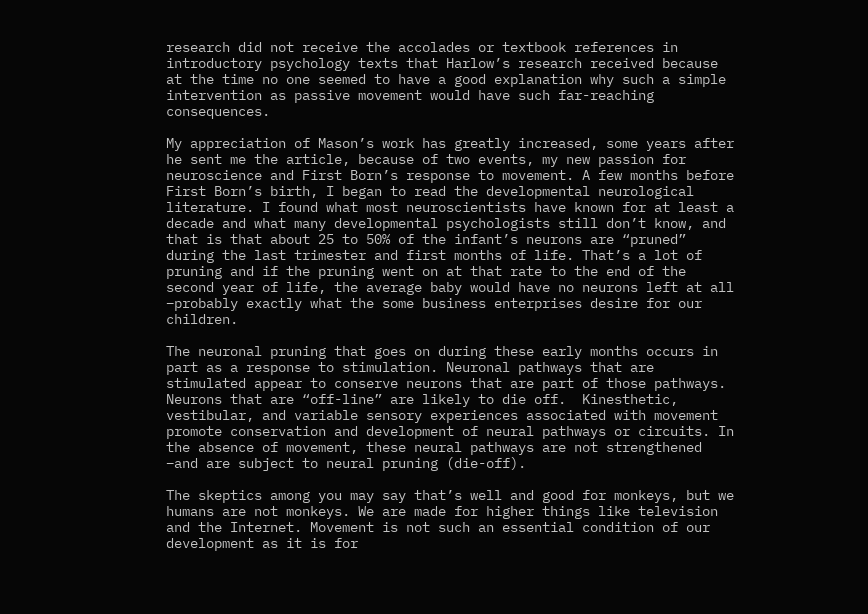research did not receive the accolades or textbook references in introductory psychology texts that Harlow’s research received because at the time no one seemed to have a good explanation why such a simple intervention as passive movement would have such far-reaching consequences.

My appreciation of Mason’s work has greatly increased, some years after he sent me the article, because of two events, my new passion for neuroscience and First Born’s response to movement. A few months before First Born’s birth, I began to read the developmental neurological literature. I found what most neuroscientists have known for at least a decade and what many developmental psychologists still don’t know, and that is that about 25 to 50% of the infant’s neurons are “pruned” during the last trimester and first months of life. That’s a lot of pruning and if the pruning went on at that rate to the end of the second year of life, the average baby would have no neurons left at all –probably exactly what the some business enterprises desire for our children.

The neuronal pruning that goes on during these early months occurs in part as a response to stimulation. Neuronal pathways that are stimulated appear to conserve neurons that are part of those pathways. Neurons that are “off-line” are likely to die off.  Kinesthetic, vestibular, and variable sensory experiences associated with movement promote conservation and development of neural pathways or circuits. In the absence of movement, these neural pathways are not strengthened –and are subject to neural pruning (die-off).

The skeptics among you may say that’s well and good for monkeys, but we humans are not monkeys. We are made for higher things like television and the Internet. Movement is not such an essential condition of our development as it is for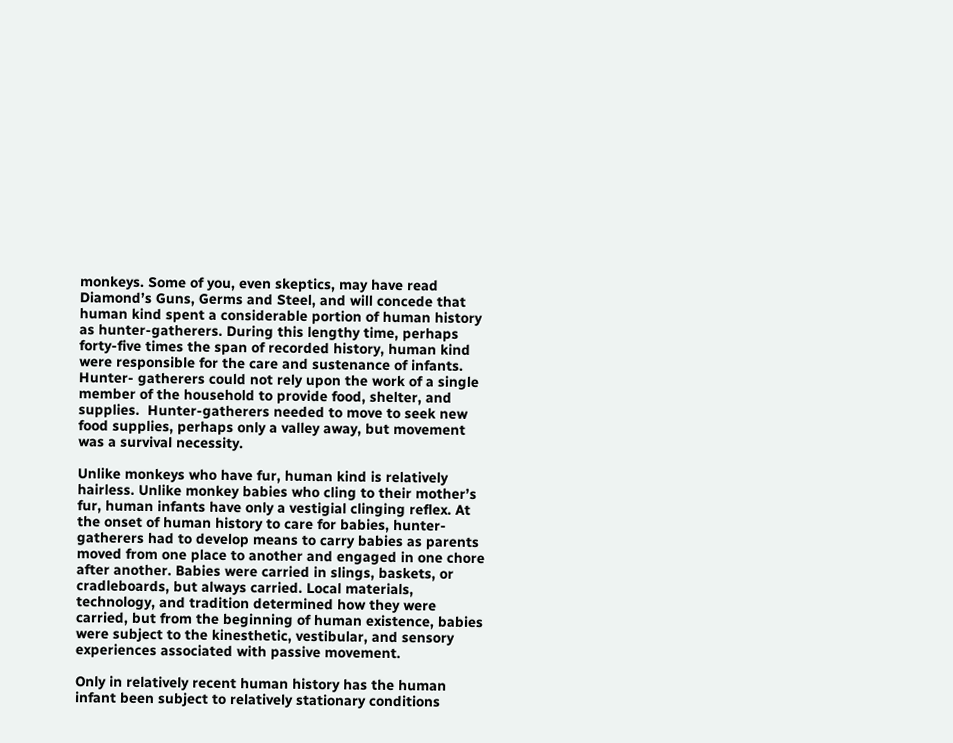monkeys. Some of you, even skeptics, may have read Diamond’s Guns, Germs and Steel, and will concede that human kind spent a considerable portion of human history as hunter-gatherers. During this lengthy time, perhaps forty-five times the span of recorded history, human kind were responsible for the care and sustenance of infants. Hunter- gatherers could not rely upon the work of a single member of the household to provide food, shelter, and supplies.  Hunter-gatherers needed to move to seek new food supplies, perhaps only a valley away, but movement was a survival necessity.

Unlike monkeys who have fur, human kind is relatively hairless. Unlike monkey babies who cling to their mother’s fur, human infants have only a vestigial clinging reflex. At the onset of human history to care for babies, hunter-gatherers had to develop means to carry babies as parents moved from one place to another and engaged in one chore after another. Babies were carried in slings, baskets, or cradleboards, but always carried. Local materials, technology, and tradition determined how they were carried, but from the beginning of human existence, babies were subject to the kinesthetic, vestibular, and sensory experiences associated with passive movement.

Only in relatively recent human history has the human infant been subject to relatively stationary conditions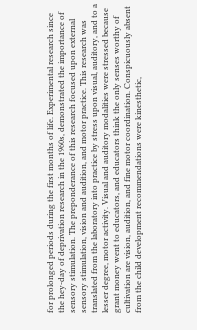for prolonged periods during the first months of life. Experimental research since the hey-day of deprivation research in the 1960s, demonstrated the importance of sensory stimulation. The preponderance of this research focused upon external sensory stimulation, vision and audition, and motor practice. This research was translated from the laboratory into practice by stress upon visual, auditory, and to a lesser degree, motor activity. Visual and auditory modalities were stressed because grant money went to educators, and educators think the only senses worthy of cultivation are vision, audition, and fine motor coordination. Conspicuously absent from the child development recommendations were kinesthetic,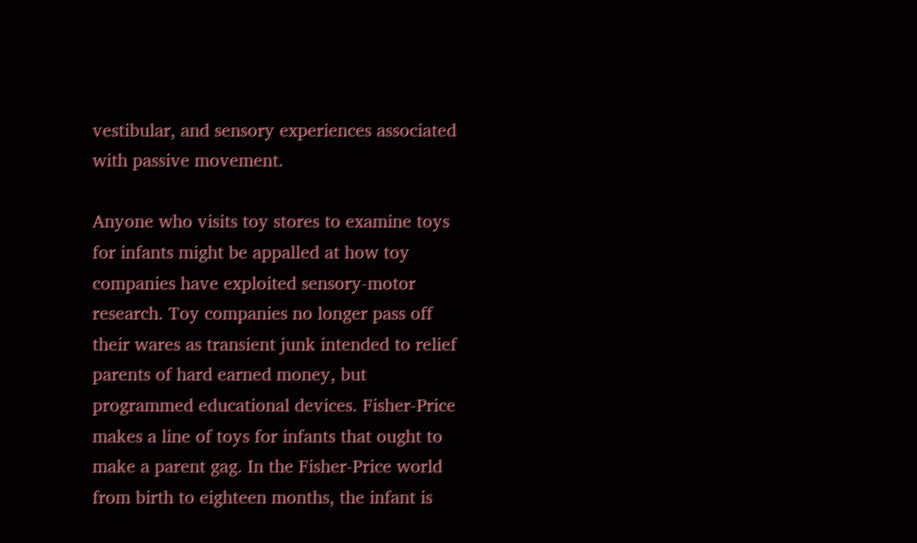vestibular, and sensory experiences associated with passive movement.

Anyone who visits toy stores to examine toys for infants might be appalled at how toy companies have exploited sensory-motor research. Toy companies no longer pass off their wares as transient junk intended to relief parents of hard earned money, but programmed educational devices. Fisher-Price makes a line of toys for infants that ought to make a parent gag. In the Fisher-Price world from birth to eighteen months, the infant is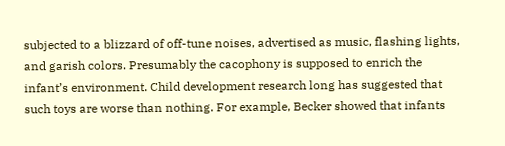subjected to a blizzard of off-tune noises, advertised as music, flashing lights, and garish colors. Presumably the cacophony is supposed to enrich the infant’s environment. Child development research long has suggested that such toys are worse than nothing. For example, Becker showed that infants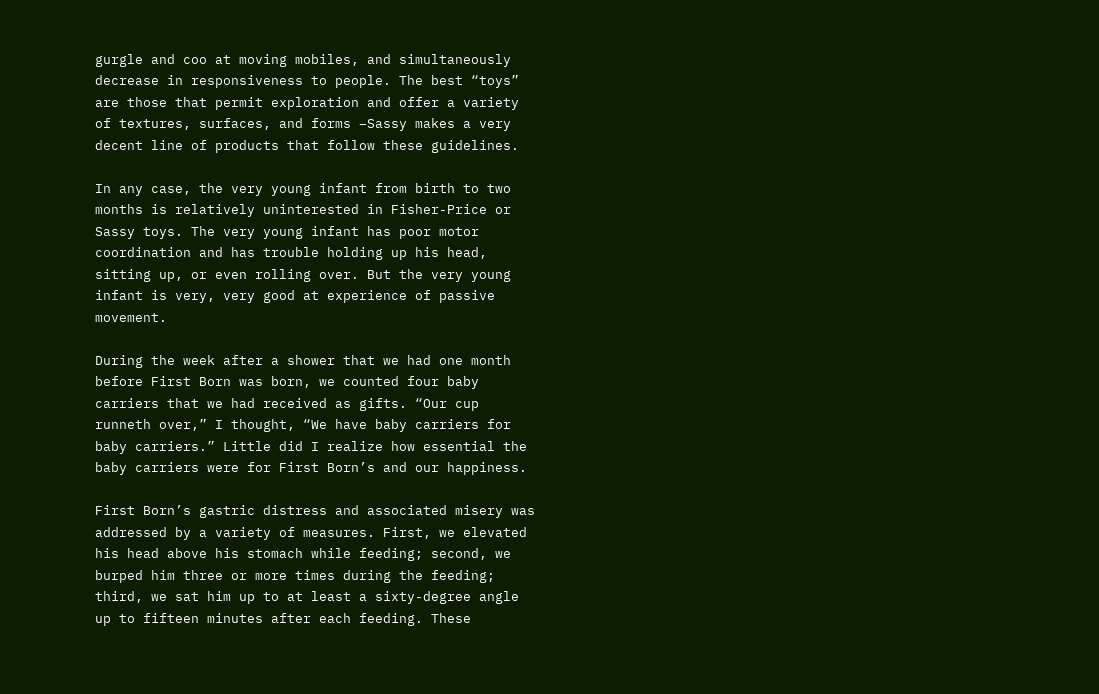gurgle and coo at moving mobiles, and simultaneously decrease in responsiveness to people. The best “toys” are those that permit exploration and offer a variety of textures, surfaces, and forms –Sassy makes a very decent line of products that follow these guidelines.

In any case, the very young infant from birth to two months is relatively uninterested in Fisher-Price or Sassy toys. The very young infant has poor motor coordination and has trouble holding up his head, sitting up, or even rolling over. But the very young infant is very, very good at experience of passive movement.

During the week after a shower that we had one month before First Born was born, we counted four baby carriers that we had received as gifts. “Our cup runneth over,” I thought, “We have baby carriers for baby carriers.” Little did I realize how essential the baby carriers were for First Born’s and our happiness.

First Born’s gastric distress and associated misery was addressed by a variety of measures. First, we elevated his head above his stomach while feeding; second, we burped him three or more times during the feeding; third, we sat him up to at least a sixty-degree angle up to fifteen minutes after each feeding. These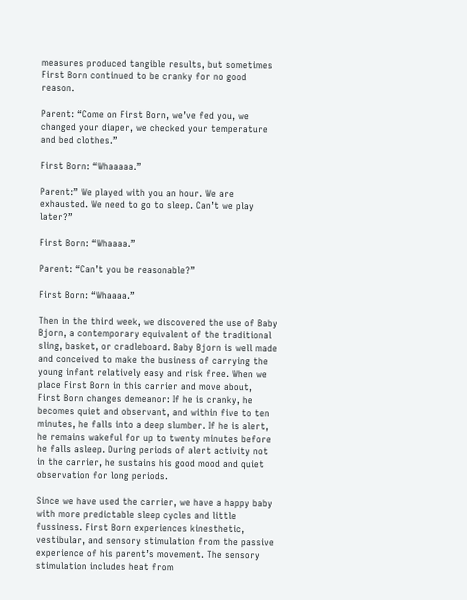measures produced tangible results, but sometimes First Born continued to be cranky for no good reason.

Parent: “Come on First Born, we’ve fed you, we changed your diaper, we checked your temperature and bed clothes.”

First Born: “Whaaaaa.”

Parent:” We played with you an hour. We are exhausted. We need to go to sleep. Can’t we play later?”

First Born: “Whaaaa.”

Parent: “Can’t you be reasonable?”

First Born: “Whaaaa.”

Then in the third week, we discovered the use of Baby Bjorn, a contemporary equivalent of the traditional sling, basket, or cradleboard. Baby Bjorn is well made and conceived to make the business of carrying the young infant relatively easy and risk free. When we place First Born in this carrier and move about, First Born changes demeanor: If he is cranky, he becomes quiet and observant, and within five to ten minutes, he falls into a deep slumber. If he is alert, he remains wakeful for up to twenty minutes before he falls asleep. During periods of alert activity not in the carrier, he sustains his good mood and quiet observation for long periods.

Since we have used the carrier, we have a happy baby with more predictable sleep cycles and little fussiness. First Born experiences kinesthetic, vestibular, and sensory stimulation from the passive experience of his parent’s movement. The sensory stimulation includes heat from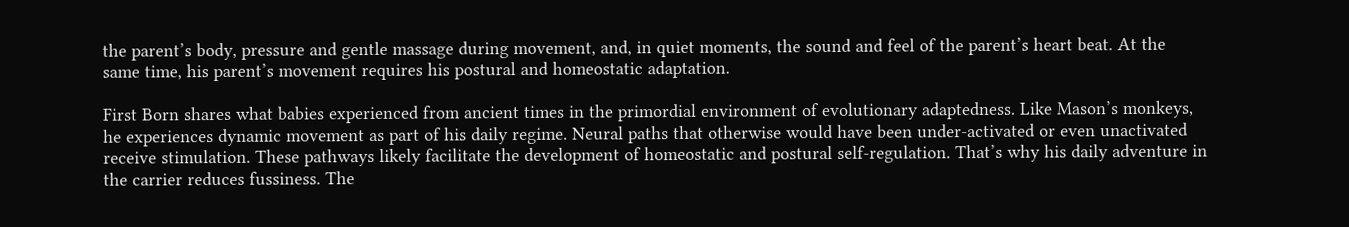the parent’s body, pressure and gentle massage during movement, and, in quiet moments, the sound and feel of the parent’s heart beat. At the same time, his parent’s movement requires his postural and homeostatic adaptation.

First Born shares what babies experienced from ancient times in the primordial environment of evolutionary adaptedness. Like Mason’s monkeys, he experiences dynamic movement as part of his daily regime. Neural paths that otherwise would have been under-activated or even unactivated receive stimulation. These pathways likely facilitate the development of homeostatic and postural self-regulation. That’s why his daily adventure in the carrier reduces fussiness. The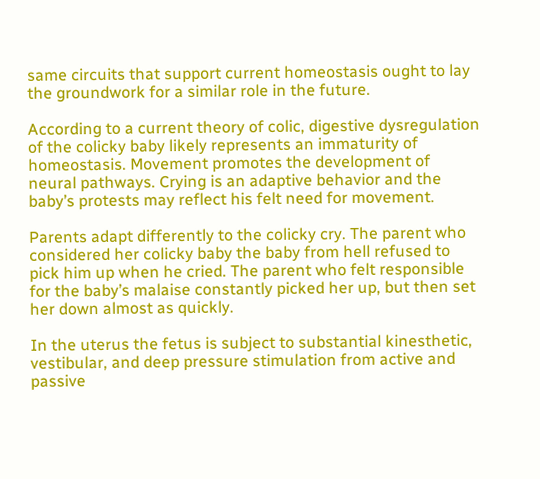same circuits that support current homeostasis ought to lay the groundwork for a similar role in the future.

According to a current theory of colic, digestive dysregulation of the colicky baby likely represents an immaturity of homeostasis. Movement promotes the development of neural pathways. Crying is an adaptive behavior and the baby’s protests may reflect his felt need for movement.

Parents adapt differently to the colicky cry. The parent who considered her colicky baby the baby from hell refused to pick him up when he cried. The parent who felt responsible for the baby’s malaise constantly picked her up, but then set her down almost as quickly.

In the uterus the fetus is subject to substantial kinesthetic, vestibular, and deep pressure stimulation from active and passive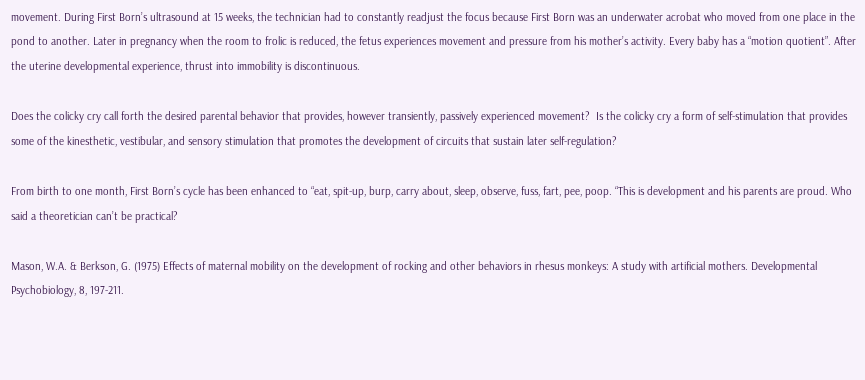movement. During First Born’s ultrasound at 15 weeks, the technician had to constantly readjust the focus because First Born was an underwater acrobat who moved from one place in the pond to another. Later in pregnancy when the room to frolic is reduced, the fetus experiences movement and pressure from his mother’s activity. Every baby has a “motion quotient”. After the uterine developmental experience, thrust into immobility is discontinuous.

Does the colicky cry call forth the desired parental behavior that provides, however transiently, passively experienced movement?  Is the colicky cry a form of self-stimulation that provides some of the kinesthetic, vestibular, and sensory stimulation that promotes the development of circuits that sustain later self-regulation?

From birth to one month, First Born’s cycle has been enhanced to “eat, spit-up, burp, carry about, sleep, observe, fuss, fart, pee, poop. “This is development and his parents are proud. Who said a theoretician can’t be practical?

Mason, W.A. & Berkson, G. (1975) Effects of maternal mobility on the development of rocking and other behaviors in rhesus monkeys: A study with artificial mothers. Developmental Psychobiology, 8, 197-211.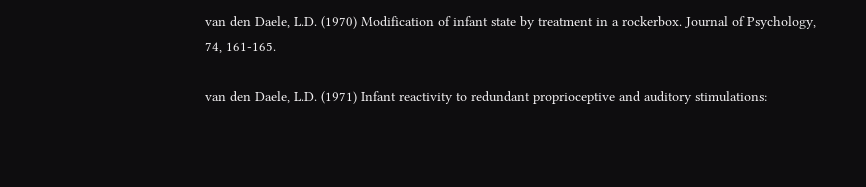van den Daele, L.D. (1970) Modification of infant state by treatment in a rockerbox. Journal of Psychology, 74, 161-165.

van den Daele, L.D. (1971) Infant reactivity to redundant proprioceptive and auditory stimulations: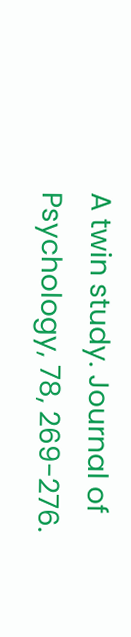A twin study. Journal of Psychology, 78, 269-276.